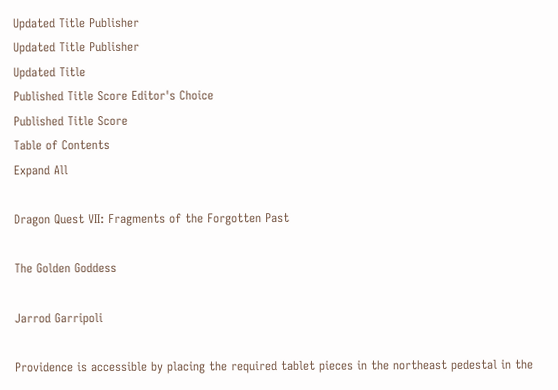Updated Title Publisher
Updated Title Publisher
Updated Title
Published Title Score Editor's Choice
Published Title Score
Table of Contents
Expand All

Dragon Quest VII: Fragments of the Forgotten Past

The Golden Goddess

Jarrod Garripoli

Providence is accessible by placing the required tablet pieces in the northeast pedestal in the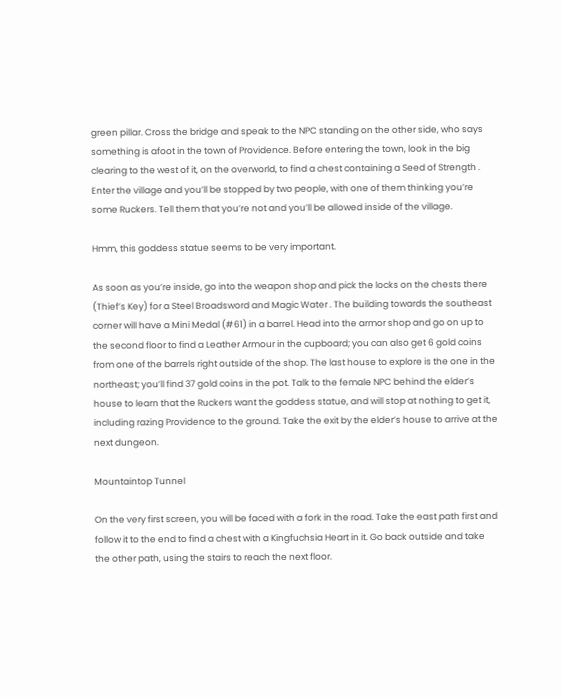green pillar. Cross the bridge and speak to the NPC standing on the other side, who says something is afoot in the town of Providence. Before entering the town, look in the big clearing to the west of it, on the overworld, to find a chest containing a Seed of Strength . Enter the village and you’ll be stopped by two people, with one of them thinking you’re some Ruckers. Tell them that you’re not and you’ll be allowed inside of the village.

Hmm, this goddess statue seems to be very important.

As soon as you’re inside, go into the weapon shop and pick the locks on the chests there (Thief’s Key) for a Steel Broadsword and Magic Water . The building towards the southeast corner will have a Mini Medal (#61) in a barrel. Head into the armor shop and go on up to the second floor to find a Leather Armour in the cupboard; you can also get 6 gold coins from one of the barrels right outside of the shop. The last house to explore is the one in the northeast; you’ll find 37 gold coins in the pot. Talk to the female NPC behind the elder’s house to learn that the Ruckers want the goddess statue, and will stop at nothing to get it, including razing Providence to the ground. Take the exit by the elder’s house to arrive at the next dungeon.

Mountaintop Tunnel

On the very first screen, you will be faced with a fork in the road. Take the east path first and follow it to the end to find a chest with a Kingfuchsia Heart in it. Go back outside and take the other path, using the stairs to reach the next floor.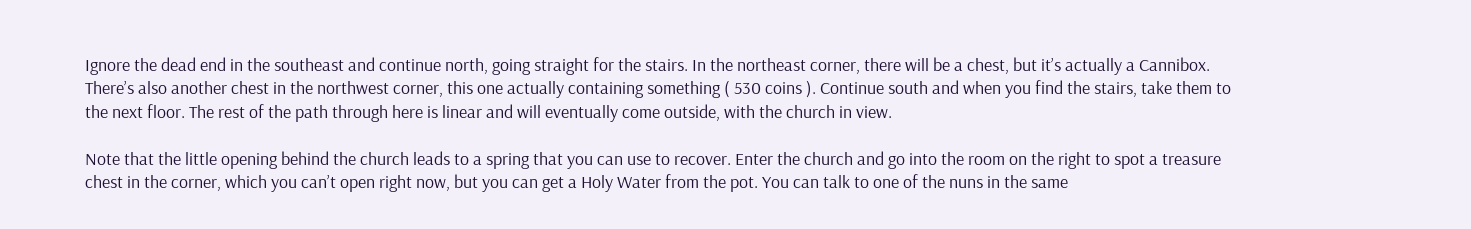Ignore the dead end in the southeast and continue north, going straight for the stairs. In the northeast corner, there will be a chest, but it’s actually a Cannibox. There’s also another chest in the northwest corner, this one actually containing something ( 530 coins ). Continue south and when you find the stairs, take them to the next floor. The rest of the path through here is linear and will eventually come outside, with the church in view.

Note that the little opening behind the church leads to a spring that you can use to recover. Enter the church and go into the room on the right to spot a treasure chest in the corner, which you can’t open right now, but you can get a Holy Water from the pot. You can talk to one of the nuns in the same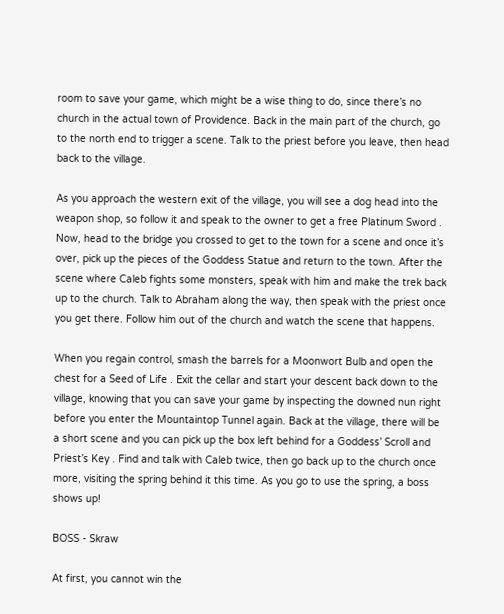room to save your game, which might be a wise thing to do, since there’s no church in the actual town of Providence. Back in the main part of the church, go to the north end to trigger a scene. Talk to the priest before you leave, then head back to the village.

As you approach the western exit of the village, you will see a dog head into the weapon shop, so follow it and speak to the owner to get a free Platinum Sword . Now, head to the bridge you crossed to get to the town for a scene and once it’s over, pick up the pieces of the Goddess Statue and return to the town. After the scene where Caleb fights some monsters, speak with him and make the trek back up to the church. Talk to Abraham along the way, then speak with the priest once you get there. Follow him out of the church and watch the scene that happens.

When you regain control, smash the barrels for a Moonwort Bulb and open the chest for a Seed of Life . Exit the cellar and start your descent back down to the village, knowing that you can save your game by inspecting the downed nun right before you enter the Mountaintop Tunnel again. Back at the village, there will be a short scene and you can pick up the box left behind for a Goddess’ Scroll and Priest’s Key . Find and talk with Caleb twice, then go back up to the church once more, visiting the spring behind it this time. As you go to use the spring, a boss shows up!

BOSS - Skraw

At first, you cannot win the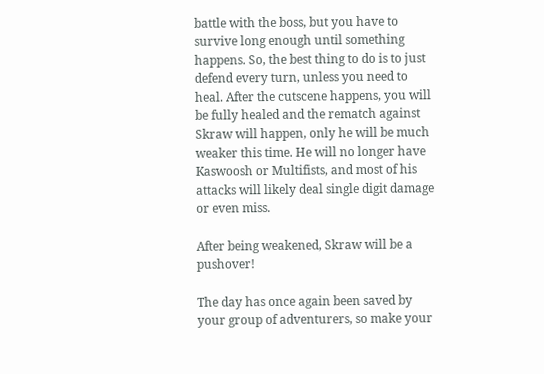battle with the boss, but you have to survive long enough until something happens. So, the best thing to do is to just defend every turn, unless you need to heal. After the cutscene happens, you will be fully healed and the rematch against Skraw will happen, only he will be much weaker this time. He will no longer have Kaswoosh or Multifists, and most of his attacks will likely deal single digit damage or even miss.

After being weakened, Skraw will be a pushover!

The day has once again been saved by your group of adventurers, so make your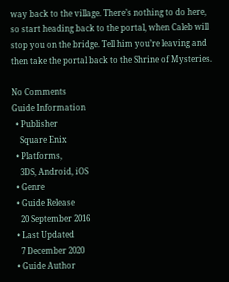way back to the village. There’s nothing to do here, so start heading back to the portal, when Caleb will stop you on the bridge. Tell him you’re leaving and then take the portal back to the Shrine of Mysteries.

No Comments
Guide Information
  • Publisher
    Square Enix
  • Platforms,
    3DS, Android, iOS
  • Genre
  • Guide Release
    20 September 2016
  • Last Updated
    7 December 2020
  • Guide Author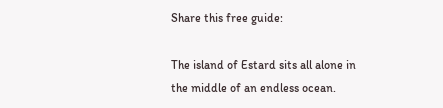Share this free guide:

The island of Estard sits all alone in the middle of an endless ocean.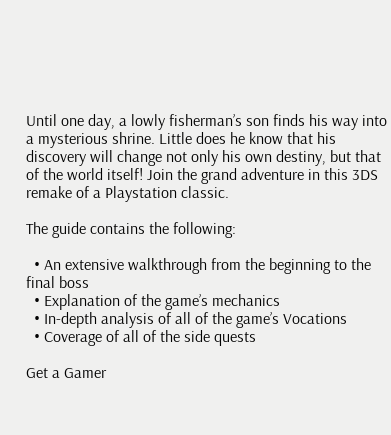Until one day, a lowly fisherman’s son finds his way into a mysterious shrine. Little does he know that his discovery will change not only his own destiny, but that of the world itself! Join the grand adventure in this 3DS remake of a Playstation classic.

The guide contains the following:

  • An extensive walkthrough from the beginning to the final boss
  • Explanation of the game’s mechanics
  • In-depth analysis of all of the game’s Vocations
  • Coverage of all of the side quests

Get a Gamer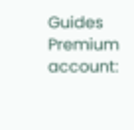Guides Premium account: